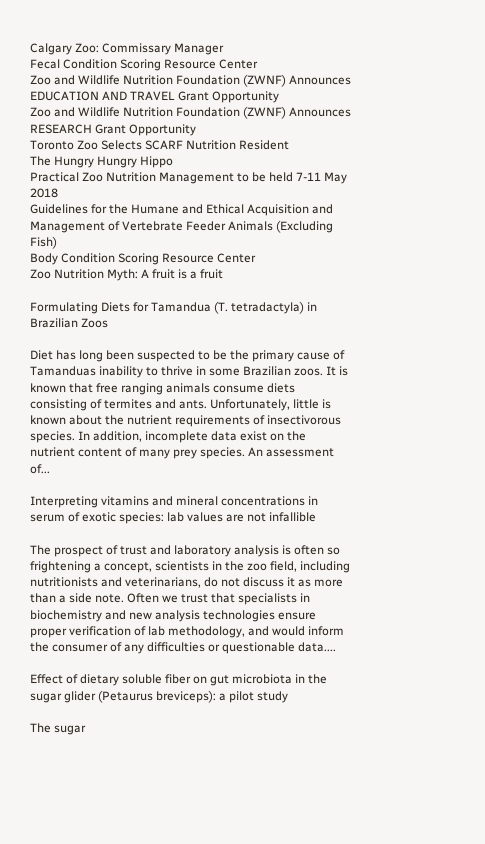Calgary Zoo: Commissary Manager
Fecal Condition Scoring Resource Center
Zoo and Wildlife Nutrition Foundation (ZWNF) Announces EDUCATION AND TRAVEL Grant Opportunity
Zoo and Wildlife Nutrition Foundation (ZWNF) Announces RESEARCH Grant Opportunity
Toronto Zoo Selects SCARF Nutrition Resident
The Hungry Hungry Hippo
Practical Zoo Nutrition Management to be held 7-11 May 2018
Guidelines for the Humane and Ethical Acquisition and Management of Vertebrate Feeder Animals (Excluding Fish)
Body Condition Scoring Resource Center
Zoo Nutrition Myth: A fruit is a fruit

Formulating Diets for Tamandua (T. tetradactyla) in Brazilian Zoos

Diet has long been suspected to be the primary cause of Tamanduas inability to thrive in some Brazilian zoos. It is known that free ranging animals consume diets consisting of termites and ants. Unfortunately, little is known about the nutrient requirements of insectivorous species. In addition, incomplete data exist on the nutrient content of many prey species. An assessment of...

Interpreting vitamins and mineral concentrations in serum of exotic species: lab values are not infallible

The prospect of trust and laboratory analysis is often so frightening a concept, scientists in the zoo field, including nutritionists and veterinarians, do not discuss it as more than a side note. Often we trust that specialists in biochemistry and new analysis technologies ensure proper verification of lab methodology, and would inform the consumer of any difficulties or questionable data....

Effect of dietary soluble fiber on gut microbiota in the sugar glider (Petaurus breviceps): a pilot study

The sugar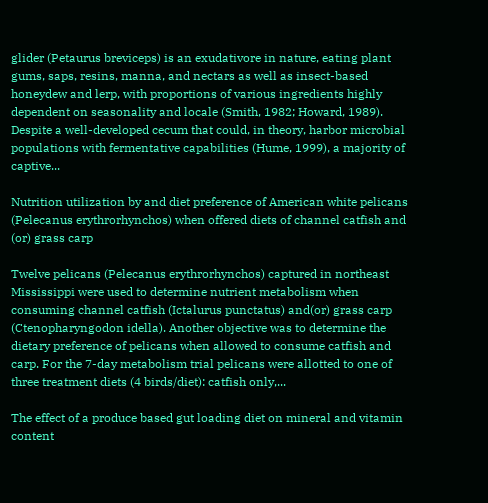glider (Petaurus breviceps) is an exudativore in nature, eating plant gums, saps, resins, manna, and nectars as well as insect-based honeydew and lerp, with proportions of various ingredients highly dependent on seasonality and locale (Smith, 1982; Howard, 1989). Despite a well-developed cecum that could, in theory, harbor microbial populations with fermentative capabilities (Hume, 1999), a majority of captive...

Nutrition utilization by and diet preference of American white pelicans (Pelecanus erythrorhynchos) when offered diets of channel catfish and (or) grass carp

Twelve pelicans (Pelecanus erythrorhynchos) captured in northeast Mississippi were used to determine nutrient metabolism when consuming channel catfish (Ictalurus punctatus) and(or) grass carp (Ctenopharyngodon idella). Another objective was to determine the dietary preference of pelicans when allowed to consume catfish and carp. For the 7-day metabolism trial pelicans were allotted to one of three treatment diets (4 birds/diet): catfish only,...

The effect of a produce based gut loading diet on mineral and vitamin content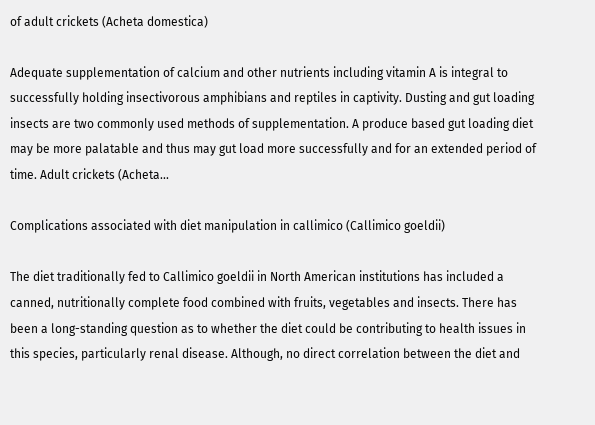of adult crickets (Acheta domestica)

Adequate supplementation of calcium and other nutrients including vitamin A is integral to successfully holding insectivorous amphibians and reptiles in captivity. Dusting and gut loading insects are two commonly used methods of supplementation. A produce based gut loading diet may be more palatable and thus may gut load more successfully and for an extended period of time. Adult crickets (Acheta...

Complications associated with diet manipulation in callimico (Callimico goeldii)

The diet traditionally fed to Callimico goeldii in North American institutions has included a canned, nutritionally complete food combined with fruits, vegetables and insects. There has been a long-standing question as to whether the diet could be contributing to health issues in this species, particularly renal disease. Although, no direct correlation between the diet and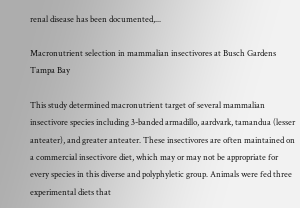renal disease has been documented,...

Macronutrient selection in mammalian insectivores at Busch Gardens Tampa Bay

This study determined macronutrient target of several mammalian insectivore species including 3-banded armadillo, aardvark, tamandua (lesser anteater), and greater anteater. These insectivores are often maintained on a commercial insectivore diet, which may or may not be appropriate for every species in this diverse and polyphyletic group. Animals were fed three experimental diets that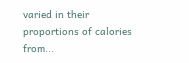varied in their proportions of calories from...